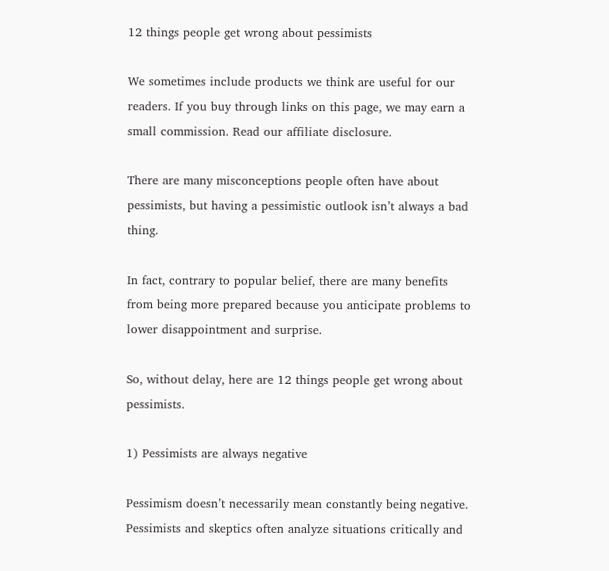12 things people get wrong about pessimists

We sometimes include products we think are useful for our readers. If you buy through links on this page, we may earn a small commission. Read our affiliate disclosure.

There are many misconceptions people often have about pessimists, but having a pessimistic outlook isn’t always a bad thing.

In fact, contrary to popular belief, there are many benefits from being more prepared because you anticipate problems to lower disappointment and surprise.

So, without delay, here are 12 things people get wrong about pessimists.

1) Pessimists are always negative

Pessimism doesn’t necessarily mean constantly being negative. Pessimists and skeptics often analyze situations critically and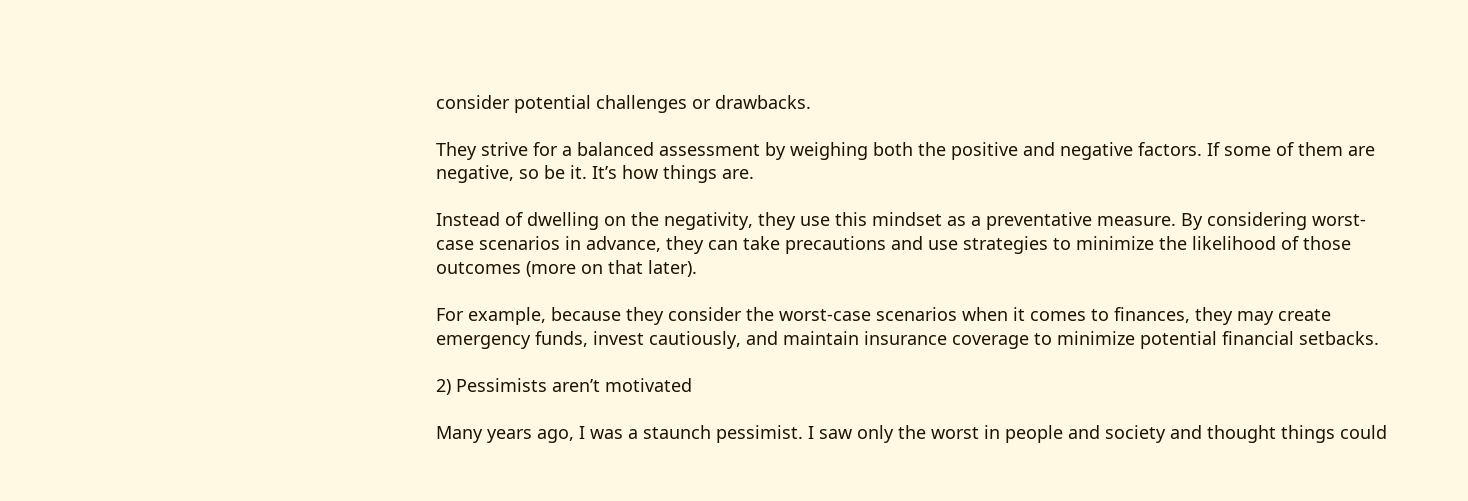consider potential challenges or drawbacks.

They strive for a balanced assessment by weighing both the positive and negative factors. If some of them are negative, so be it. It’s how things are.

Instead of dwelling on the negativity, they use this mindset as a preventative measure. By considering worst-case scenarios in advance, they can take precautions and use strategies to minimize the likelihood of those outcomes (more on that later).

For example, because they consider the worst-case scenarios when it comes to finances, they may create emergency funds, invest cautiously, and maintain insurance coverage to minimize potential financial setbacks.

2) Pessimists aren’t motivated

Many years ago, I was a staunch pessimist. I saw only the worst in people and society and thought things could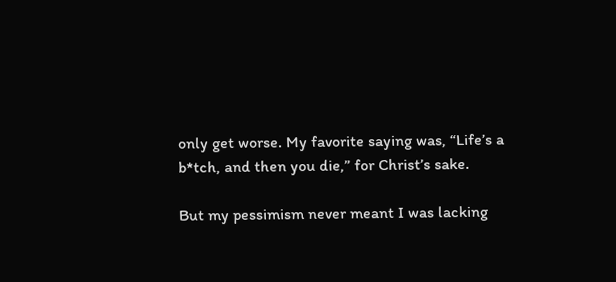only get worse. My favorite saying was, “Life’s a b*tch, and then you die,” for Christ’s sake.

But my pessimism never meant I was lacking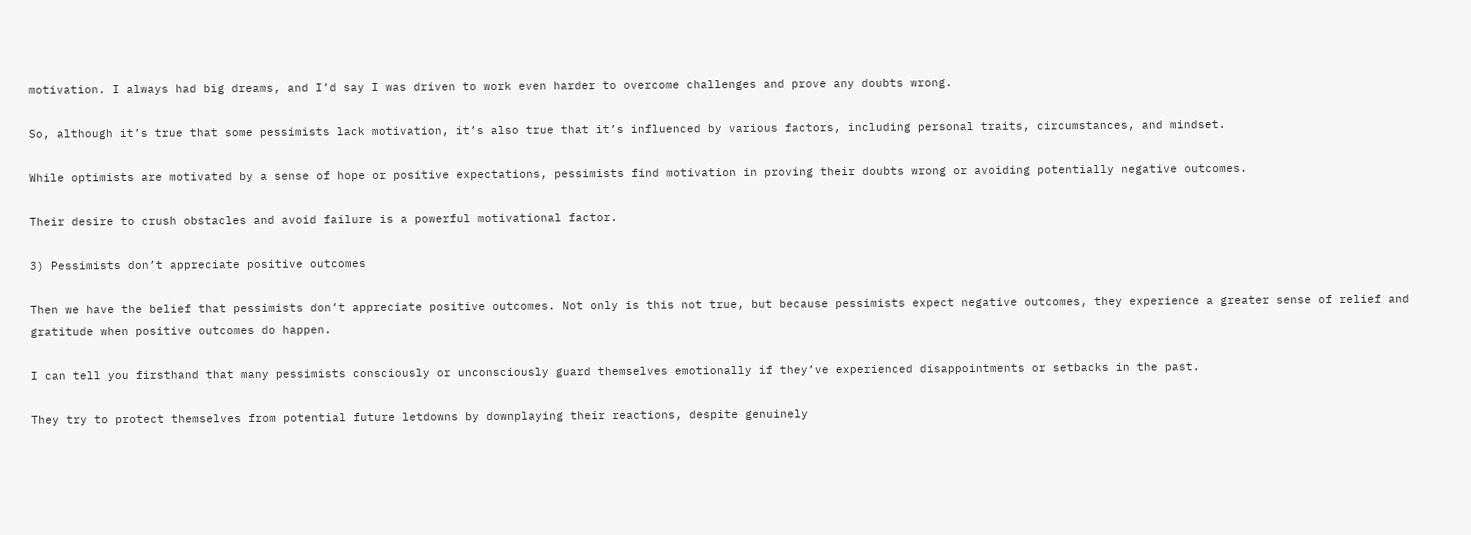motivation. I always had big dreams, and I’d say I was driven to work even harder to overcome challenges and prove any doubts wrong.

So, although it’s true that some pessimists lack motivation, it’s also true that it’s influenced by various factors, including personal traits, circumstances, and mindset.

While optimists are motivated by a sense of hope or positive expectations, pessimists find motivation in proving their doubts wrong or avoiding potentially negative outcomes.

Their desire to crush obstacles and avoid failure is a powerful motivational factor.

3) Pessimists don’t appreciate positive outcomes

Then we have the belief that pessimists don’t appreciate positive outcomes. Not only is this not true, but because pessimists expect negative outcomes, they experience a greater sense of relief and gratitude when positive outcomes do happen.

I can tell you firsthand that many pessimists consciously or unconsciously guard themselves emotionally if they’ve experienced disappointments or setbacks in the past.

They try to protect themselves from potential future letdowns by downplaying their reactions, despite genuinely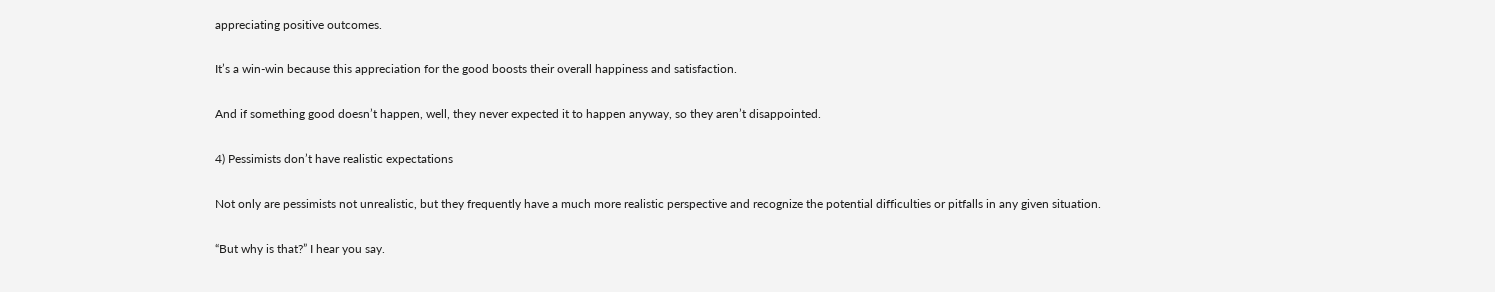appreciating positive outcomes.

It’s a win-win because this appreciation for the good boosts their overall happiness and satisfaction.

And if something good doesn’t happen, well, they never expected it to happen anyway, so they aren’t disappointed.

4) Pessimists don’t have realistic expectations

Not only are pessimists not unrealistic, but they frequently have a much more realistic perspective and recognize the potential difficulties or pitfalls in any given situation.

“But why is that?” I hear you say.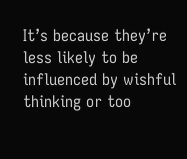It’s because they’re less likely to be influenced by wishful thinking or too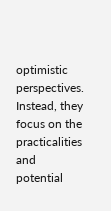optimistic perspectives. Instead, they focus on the practicalities and potential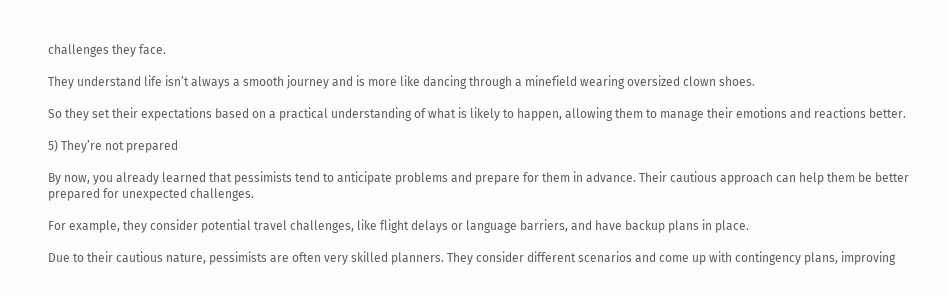challenges they face.

They understand life isn’t always a smooth journey and is more like dancing through a minefield wearing oversized clown shoes.

So they set their expectations based on a practical understanding of what is likely to happen, allowing them to manage their emotions and reactions better.

5) They’re not prepared

By now, you already learned that pessimists tend to anticipate problems and prepare for them in advance. Their cautious approach can help them be better prepared for unexpected challenges.

For example, they consider potential travel challenges, like flight delays or language barriers, and have backup plans in place.

Due to their cautious nature, pessimists are often very skilled planners. They consider different scenarios and come up with contingency plans, improving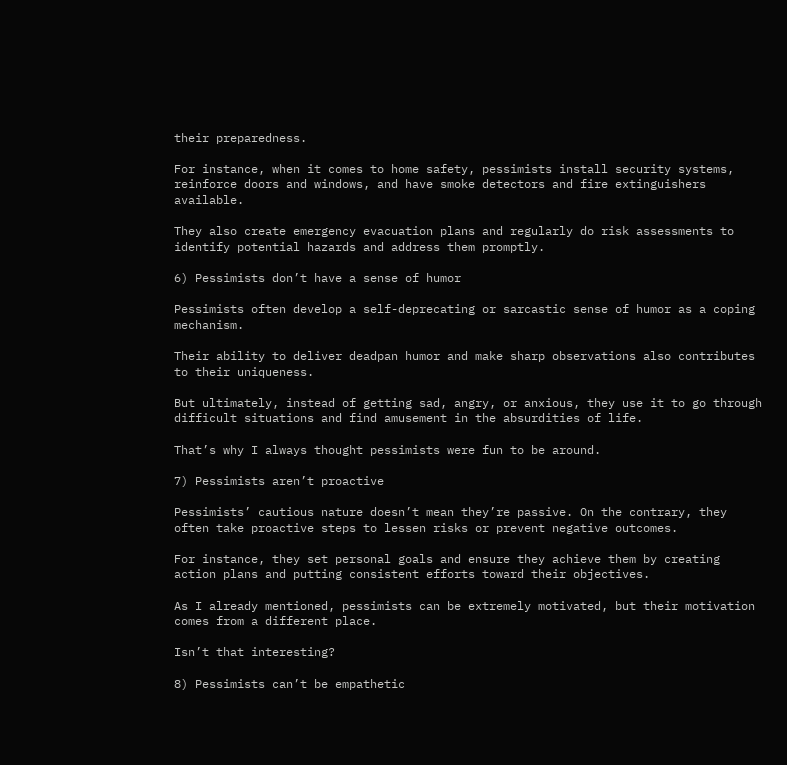their preparedness.

For instance, when it comes to home safety, pessimists install security systems, reinforce doors and windows, and have smoke detectors and fire extinguishers available.

They also create emergency evacuation plans and regularly do risk assessments to identify potential hazards and address them promptly.

6) Pessimists don’t have a sense of humor

Pessimists often develop a self-deprecating or sarcastic sense of humor as a coping mechanism.

Their ability to deliver deadpan humor and make sharp observations also contributes to their uniqueness.

But ultimately, instead of getting sad, angry, or anxious, they use it to go through difficult situations and find amusement in the absurdities of life.

That’s why I always thought pessimists were fun to be around.

7) Pessimists aren’t proactive

Pessimists’ cautious nature doesn’t mean they’re passive. On the contrary, they often take proactive steps to lessen risks or prevent negative outcomes.

For instance, they set personal goals and ensure they achieve them by creating action plans and putting consistent efforts toward their objectives.

As I already mentioned, pessimists can be extremely motivated, but their motivation comes from a different place.

Isn’t that interesting?

8) Pessimists can’t be empathetic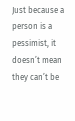Just because a person is a pessimist, it doesn’t mean they can’t be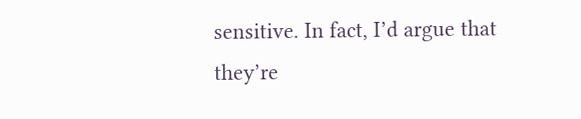sensitive. In fact, I’d argue that they’re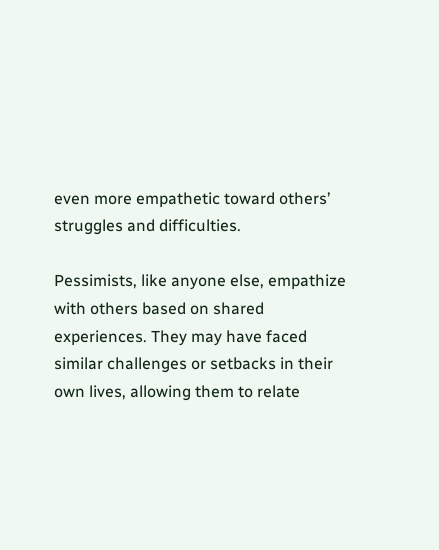even more empathetic toward others’ struggles and difficulties.

Pessimists, like anyone else, empathize with others based on shared experiences. They may have faced similar challenges or setbacks in their own lives, allowing them to relate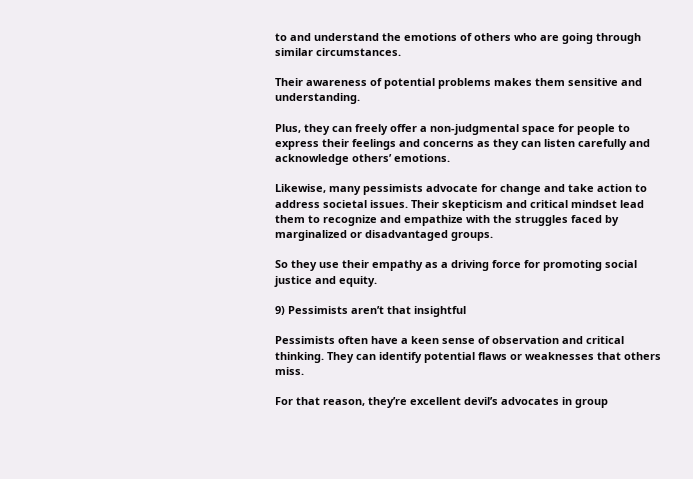to and understand the emotions of others who are going through similar circumstances.

Their awareness of potential problems makes them sensitive and understanding.

Plus, they can freely offer a non-judgmental space for people to express their feelings and concerns as they can listen carefully and acknowledge others’ emotions.

Likewise, many pessimists advocate for change and take action to address societal issues. Their skepticism and critical mindset lead them to recognize and empathize with the struggles faced by marginalized or disadvantaged groups.

So they use their empathy as a driving force for promoting social justice and equity.

9) Pessimists aren’t that insightful

Pessimists often have a keen sense of observation and critical thinking. They can identify potential flaws or weaknesses that others miss.

For that reason, they’re excellent devil’s advocates in group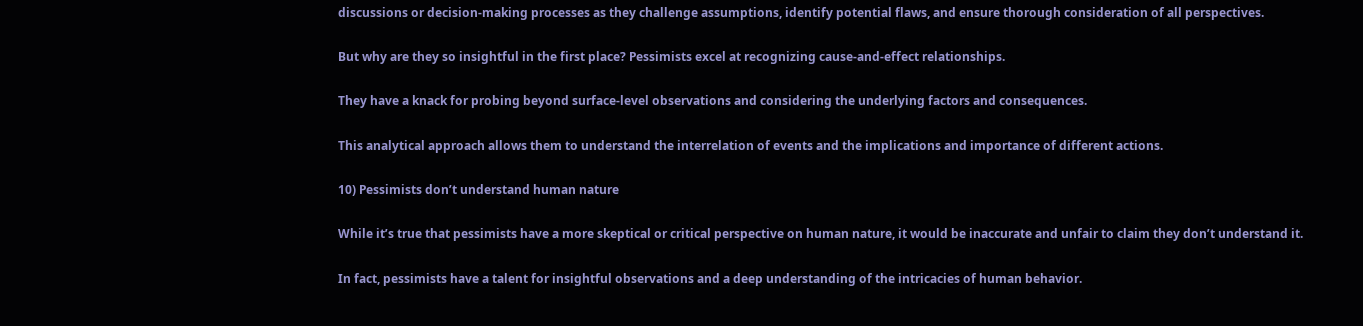discussions or decision-making processes as they challenge assumptions, identify potential flaws, and ensure thorough consideration of all perspectives.

But why are they so insightful in the first place? Pessimists excel at recognizing cause-and-effect relationships.

They have a knack for probing beyond surface-level observations and considering the underlying factors and consequences.

This analytical approach allows them to understand the interrelation of events and the implications and importance of different actions.

10) Pessimists don’t understand human nature

While it’s true that pessimists have a more skeptical or critical perspective on human nature, it would be inaccurate and unfair to claim they don’t understand it.

In fact, pessimists have a talent for insightful observations and a deep understanding of the intricacies of human behavior.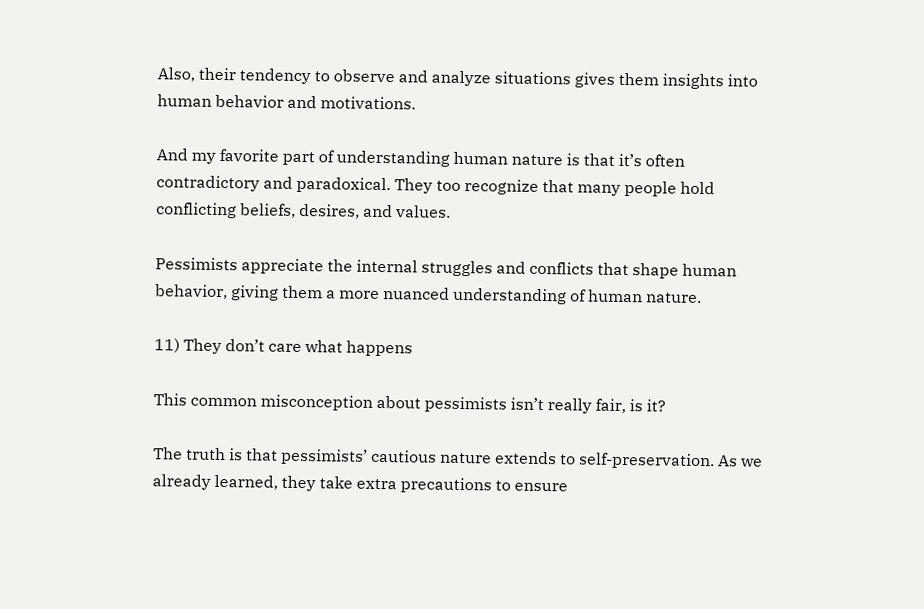Also, their tendency to observe and analyze situations gives them insights into human behavior and motivations.

And my favorite part of understanding human nature is that it’s often contradictory and paradoxical. They too recognize that many people hold conflicting beliefs, desires, and values.

Pessimists appreciate the internal struggles and conflicts that shape human behavior, giving them a more nuanced understanding of human nature.

11) They don’t care what happens

This common misconception about pessimists isn’t really fair, is it?

The truth is that pessimists’ cautious nature extends to self-preservation. As we already learned, they take extra precautions to ensure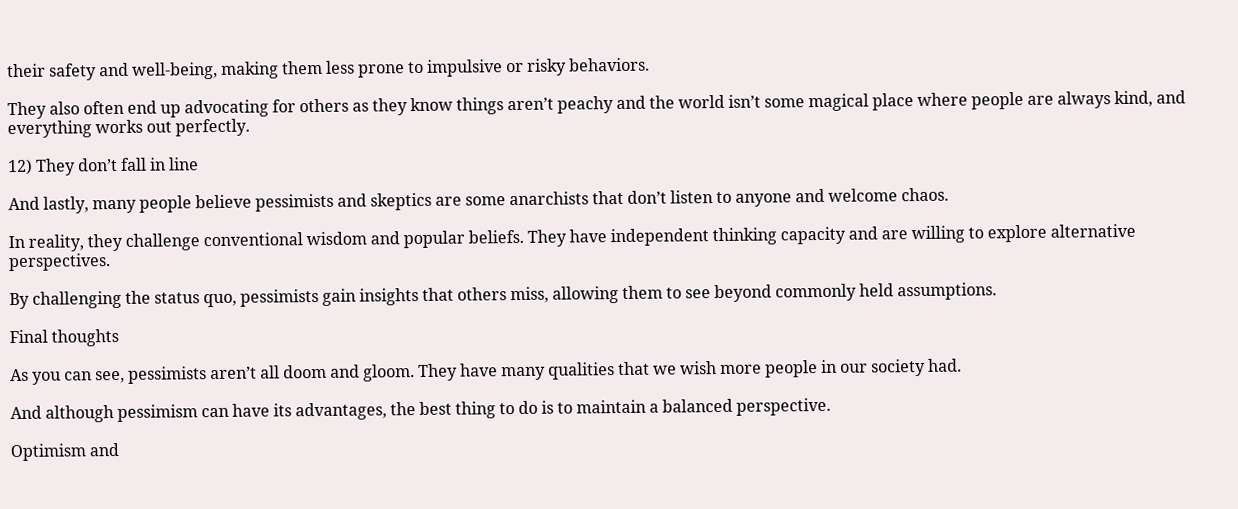their safety and well-being, making them less prone to impulsive or risky behaviors.

They also often end up advocating for others as they know things aren’t peachy and the world isn’t some magical place where people are always kind, and everything works out perfectly.

12) They don’t fall in line

And lastly, many people believe pessimists and skeptics are some anarchists that don’t listen to anyone and welcome chaos.

In reality, they challenge conventional wisdom and popular beliefs. They have independent thinking capacity and are willing to explore alternative perspectives.

By challenging the status quo, pessimists gain insights that others miss, allowing them to see beyond commonly held assumptions.

Final thoughts

As you can see, pessimists aren’t all doom and gloom. They have many qualities that we wish more people in our society had.

And although pessimism can have its advantages, the best thing to do is to maintain a balanced perspective.

Optimism and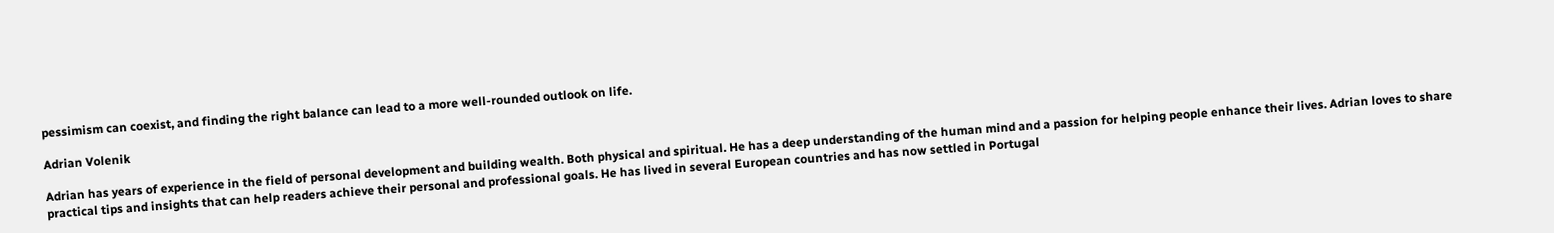pessimism can coexist, and finding the right balance can lead to a more well-rounded outlook on life.

Adrian Volenik

Adrian has years of experience in the field of personal development and building wealth. Both physical and spiritual. He has a deep understanding of the human mind and a passion for helping people enhance their lives. Adrian loves to share practical tips and insights that can help readers achieve their personal and professional goals. He has lived in several European countries and has now settled in Portugal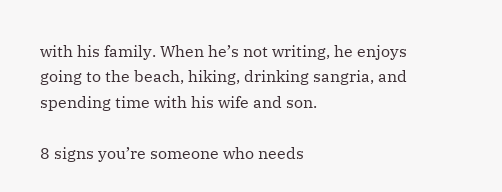with his family. When he’s not writing, he enjoys going to the beach, hiking, drinking sangria, and spending time with his wife and son.

8 signs you’re someone who needs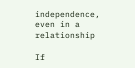independence, even in a relationship

If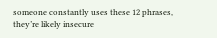someone constantly uses these 12 phrases, they’re likely insecure